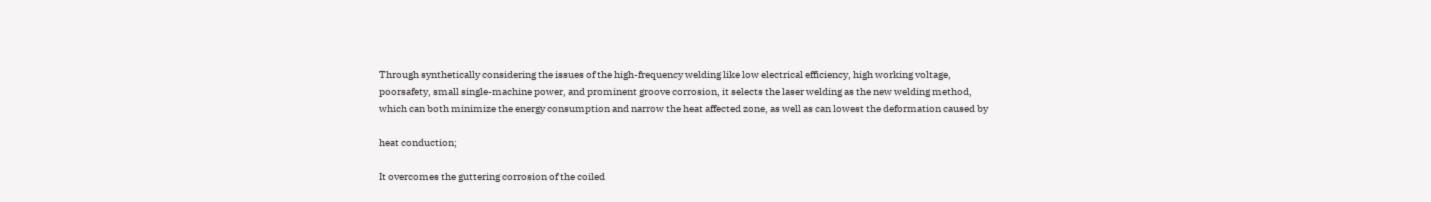Through synthetically considering the issues of the high-frequency welding like low electrical efficiency, high working voltage, poorsafety, small single-machine power, and prominent groove corrosion, it selects the laser welding as the new welding method, which can both minimize the energy consumption and narrow the heat affected zone, as well as can lowest the deformation caused by

heat conduction;

It overcomes the guttering corrosion of the coiled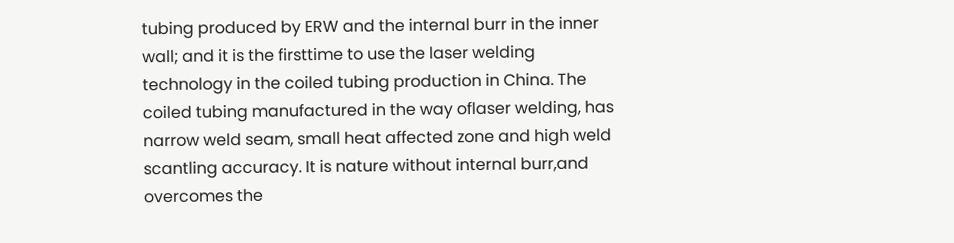tubing produced by ERW and the internal burr in the inner wall; and it is the firsttime to use the laser welding technology in the coiled tubing production in China. The coiled tubing manufactured in the way oflaser welding, has narrow weld seam, small heat affected zone and high weld scantling accuracy. It is nature without internal burr,and overcomes the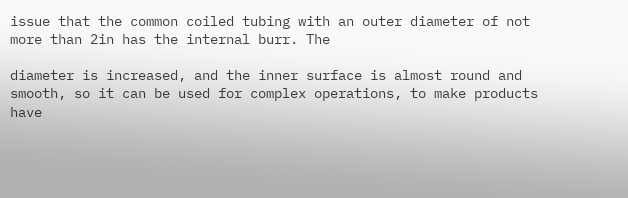issue that the common coiled tubing with an outer diameter of not more than 2in has the internal burr. The

diameter is increased, and the inner surface is almost round and smooth, so it can be used for complex operations, to make products have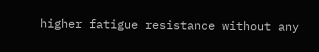higher fatigue resistance without any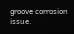groove corrosion issue.